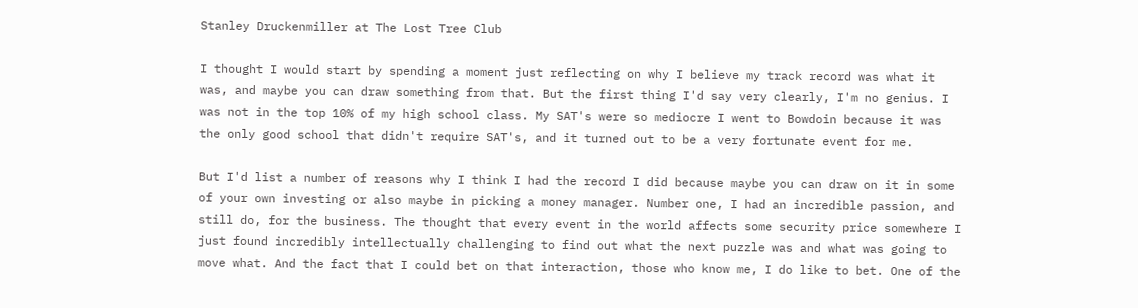Stanley Druckenmiller at The Lost Tree Club

I thought I would start by spending a moment just reflecting on why I believe my track record was what it was, and maybe you can draw something from that. But the first thing I'd say very clearly, I'm no genius. I was not in the top 10% of my high school class. My SAT's were so mediocre I went to Bowdoin because it was the only good school that didn't require SAT's, and it turned out to be a very fortunate event for me.

But I'd list a number of reasons why I think I had the record I did because maybe you can draw on it in some of your own investing or also maybe in picking a money manager. Number one, I had an incredible passion, and still do, for the business. The thought that every event in the world affects some security price somewhere I just found incredibly intellectually challenging to find out what the next puzzle was and what was going to move what. And the fact that I could bet on that interaction, those who know me, I do like to bet. One of the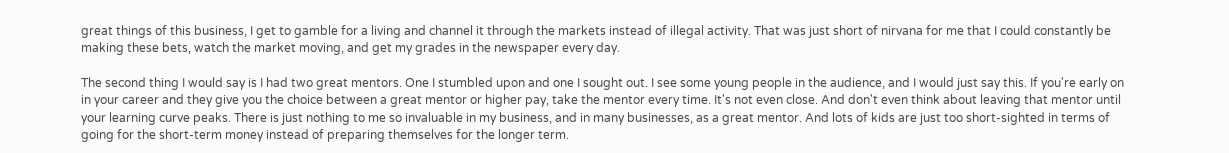great things of this business, I get to gamble for a living and channel it through the markets instead of illegal activity. That was just short of nirvana for me that I could constantly be making these bets, watch the market moving, and get my grades in the newspaper every day.

The second thing I would say is I had two great mentors. One I stumbled upon and one I sought out. I see some young people in the audience, and I would just say this. If you're early on in your career and they give you the choice between a great mentor or higher pay, take the mentor every time. It's not even close. And don't even think about leaving that mentor until your learning curve peaks. There is just nothing to me so invaluable in my business, and in many businesses, as a great mentor. And lots of kids are just too short-sighted in terms of going for the short-term money instead of preparing themselves for the longer term.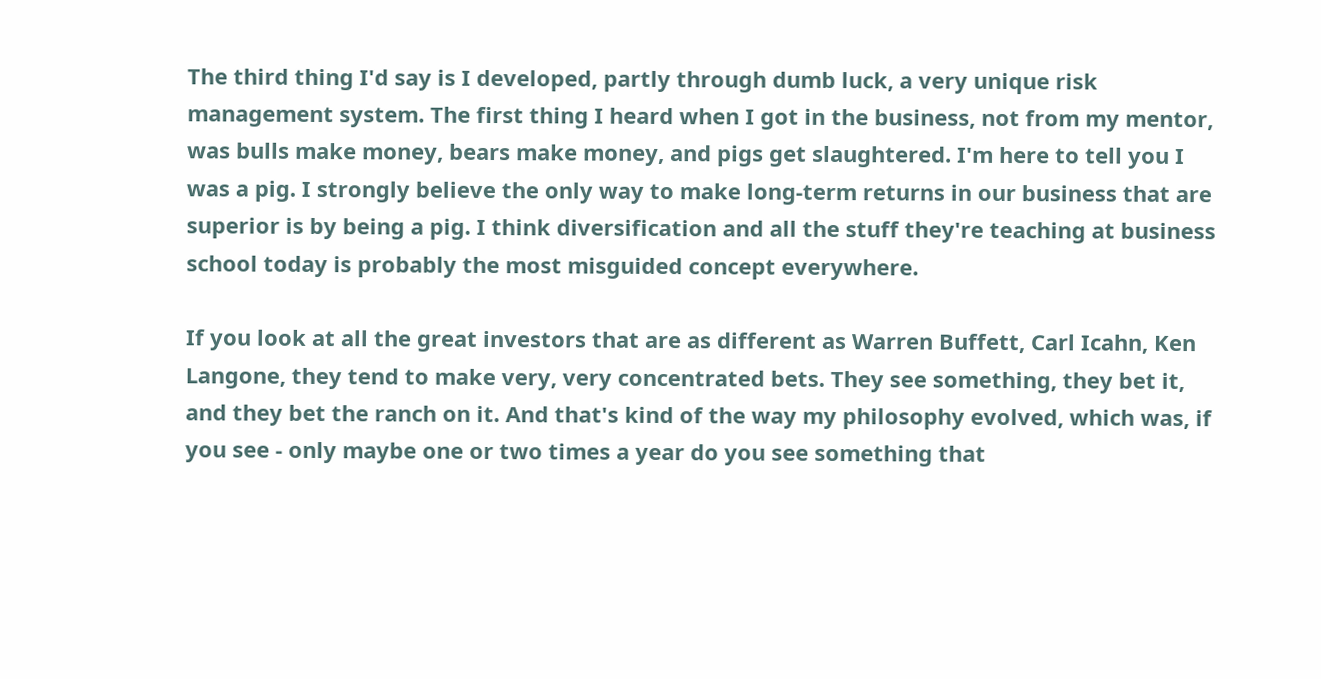The third thing I'd say is I developed, partly through dumb luck, a very unique risk management system. The first thing I heard when I got in the business, not from my mentor, was bulls make money, bears make money, and pigs get slaughtered. I'm here to tell you I was a pig. I strongly believe the only way to make long-term returns in our business that are superior is by being a pig. I think diversification and all the stuff they're teaching at business school today is probably the most misguided concept everywhere.

If you look at all the great investors that are as different as Warren Buffett, Carl Icahn, Ken Langone, they tend to make very, very concentrated bets. They see something, they bet it, and they bet the ranch on it. And that's kind of the way my philosophy evolved, which was, if you see - only maybe one or two times a year do you see something that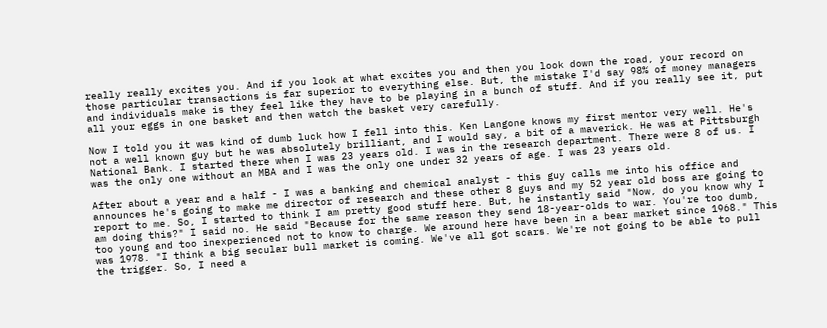really really excites you. And if you look at what excites you and then you look down the road, your record on those particular transactions is far superior to everything else. But, the mistake I'd say 98% of money managers and individuals make is they feel like they have to be playing in a bunch of stuff. And if you really see it, put all your eggs in one basket and then watch the basket very carefully.

Now I told you it was kind of dumb luck how I fell into this. Ken Langone knows my first mentor very well. He's not a well known guy but he was absolutely brilliant, and I would say, a bit of a maverick. He was at Pittsburgh National Bank. I started there when I was 23 years old. I was in the research department. There were 8 of us. I was the only one without an MBA and I was the only one under 32 years of age. I was 23 years old.

After about a year and a half - I was a banking and chemical analyst - this guy calls me into his office and announces he's going to make me director of research and these other 8 guys and my 52 year old boss are going to report to me. So, I started to think I am pretty good stuff here. But, he instantly said "Now, do you know why I am doing this?" I said no. He said "Because for the same reason they send 18-year-olds to war. You're too dumb, too young and too inexperienced not to know to charge. We around here have been in a bear market since 1968." This was 1978. "I think a big secular bull market is coming. We've all got scars. We're not going to be able to pull the trigger. So, I need a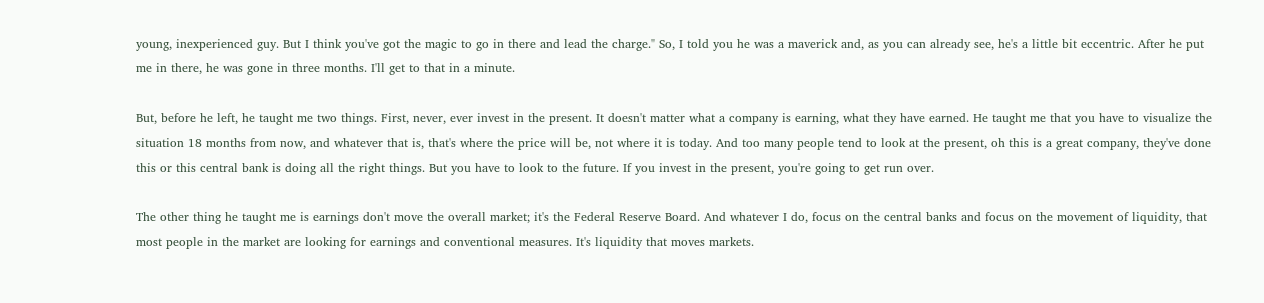young, inexperienced guy. But I think you've got the magic to go in there and lead the charge." So, I told you he was a maverick and, as you can already see, he's a little bit eccentric. After he put me in there, he was gone in three months. I'll get to that in a minute.

But, before he left, he taught me two things. First, never, ever invest in the present. It doesn't matter what a company is earning, what they have earned. He taught me that you have to visualize the situation 18 months from now, and whatever that is, that's where the price will be, not where it is today. And too many people tend to look at the present, oh this is a great company, they've done this or this central bank is doing all the right things. But you have to look to the future. If you invest in the present, you're going to get run over.

The other thing he taught me is earnings don't move the overall market; it's the Federal Reserve Board. And whatever I do, focus on the central banks and focus on the movement of liquidity, that most people in the market are looking for earnings and conventional measures. It's liquidity that moves markets.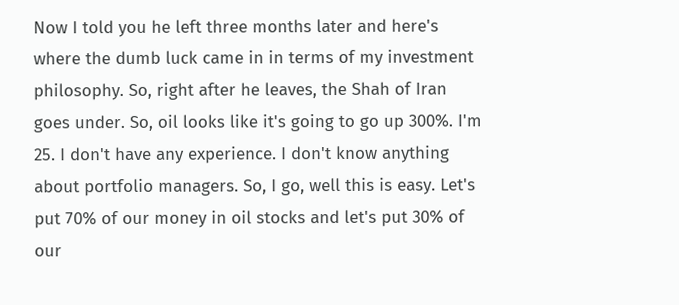Now I told you he left three months later and here's where the dumb luck came in in terms of my investment philosophy. So, right after he leaves, the Shah of Iran goes under. So, oil looks like it's going to go up 300%. I'm 25. I don't have any experience. I don't know anything about portfolio managers. So, I go, well this is easy. Let's put 70% of our money in oil stocks and let's put 30% of our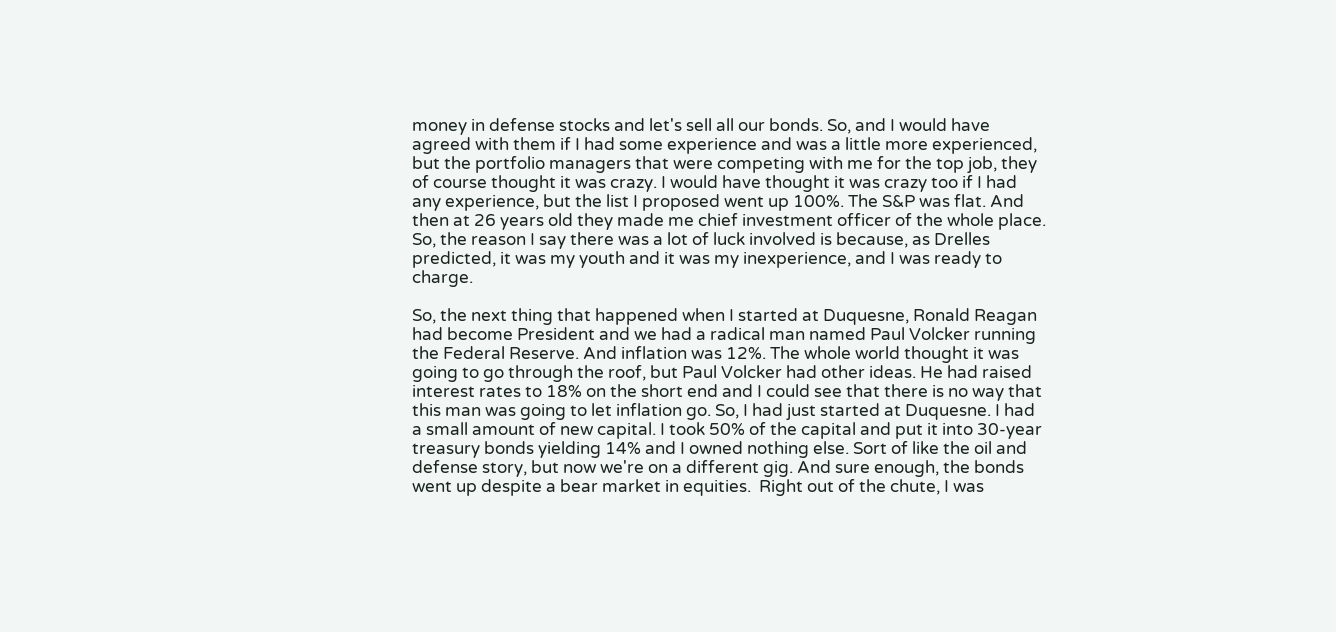money in defense stocks and let's sell all our bonds. So, and I would have agreed with them if I had some experience and was a little more experienced, but the portfolio managers that were competing with me for the top job, they of course thought it was crazy. I would have thought it was crazy too if I had any experience, but the list I proposed went up 100%. The S&P was flat. And then at 26 years old they made me chief investment officer of the whole place. So, the reason I say there was a lot of luck involved is because, as Drelles predicted, it was my youth and it was my inexperience, and I was ready to charge.

So, the next thing that happened when I started at Duquesne, Ronald Reagan had become President and we had a radical man named Paul Volcker running the Federal Reserve. And inflation was 12%. The whole world thought it was going to go through the roof, but Paul Volcker had other ideas. He had raised interest rates to 18% on the short end and I could see that there is no way that this man was going to let inflation go. So, I had just started at Duquesne. I had a small amount of new capital. I took 50% of the capital and put it into 30-year treasury bonds yielding 14% and I owned nothing else. Sort of like the oil and defense story, but now we're on a different gig. And sure enough, the bonds went up despite a bear market in equities.  Right out of the chute, I was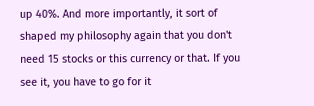up 40%. And more importantly, it sort of shaped my philosophy again that you don't need 15 stocks or this currency or that. If you see it, you have to go for it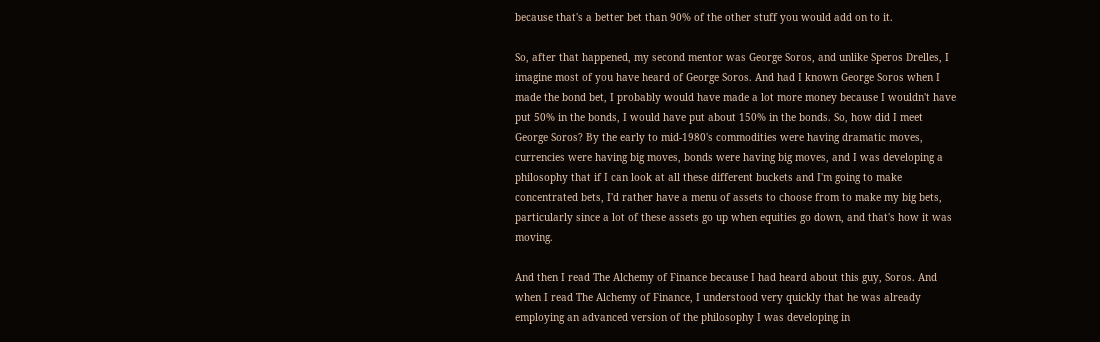because that's a better bet than 90% of the other stuff you would add on to it.

So, after that happened, my second mentor was George Soros, and unlike Speros Drelles, I imagine most of you have heard of George Soros. And had I known George Soros when I made the bond bet, I probably would have made a lot more money because I wouldn't have put 50% in the bonds, I would have put about 150% in the bonds. So, how did I meet George Soros? By the early to mid-1980's commodities were having dramatic moves, currencies were having big moves, bonds were having big moves, and I was developing a philosophy that if I can look at all these different buckets and I'm going to make concentrated bets, I'd rather have a menu of assets to choose from to make my big bets, particularly since a lot of these assets go up when equities go down, and that's how it was moving.

And then I read The Alchemy of Finance because I had heard about this guy, Soros. And when I read The Alchemy of Finance, I understood very quickly that he was already employing an advanced version of the philosophy I was developing in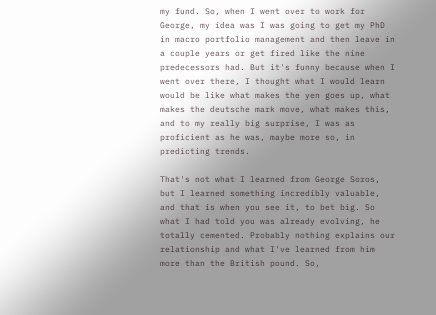my fund. So, when I went over to work for George, my idea was I was going to get my PhD in macro portfolio management and then leave in a couple years or get fired like the nine predecessors had. But it's funny because when I went over there, I thought what I would learn would be like what makes the yen goes up, what makes the deutsche mark move, what makes this, and to my really big surprise, I was as proficient as he was, maybe more so, in predicting trends.

That's not what I learned from George Soros, but I learned something incredibly valuable, and that is when you see it, to bet big. So what I had told you was already evolving, he totally cemented. Probably nothing explains our relationship and what I've learned from him more than the British pound. So,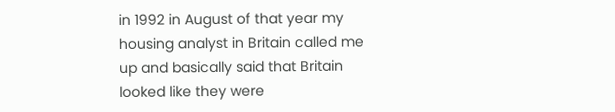in 1992 in August of that year my housing analyst in Britain called me up and basically said that Britain looked like they were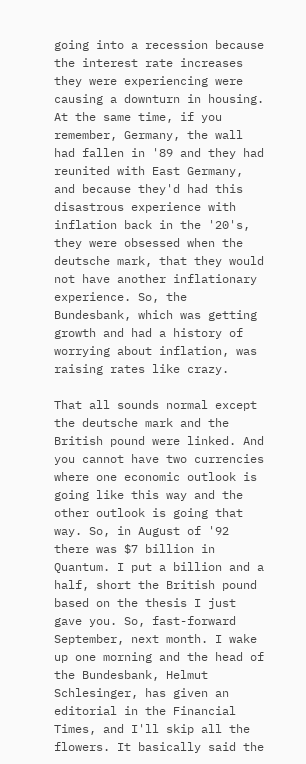going into a recession because the interest rate increases they were experiencing were causing a downturn in housing. At the same time, if you remember, Germany, the wall had fallen in '89 and they had reunited with East Germany, and because they'd had this disastrous experience with inflation back in the '20's, they were obsessed when the deutsche mark, that they would not have another inflationary experience. So, the Bundesbank, which was getting growth and had a history of worrying about inflation, was raising rates like crazy.

That all sounds normal except the deutsche mark and the British pound were linked. And you cannot have two currencies where one economic outlook is going like this way and the other outlook is going that way. So, in August of '92 there was $7 billion in Quantum. I put a billion and a half, short the British pound based on the thesis I just gave you. So, fast-forward September, next month. I wake up one morning and the head of the Bundesbank, Helmut Schlesinger, has given an editorial in the Financial Times, and I'll skip all the flowers. It basically said the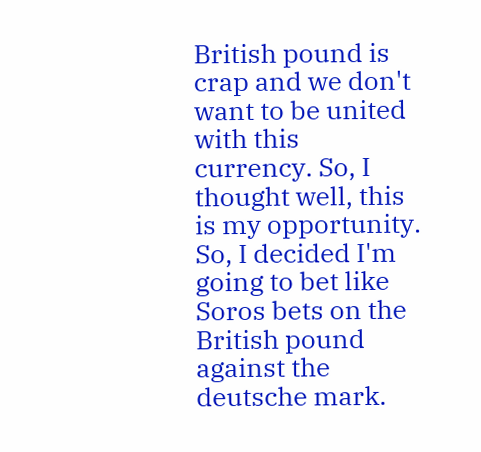British pound is crap and we don't want to be united with this currency. So, I thought well, this is my opportunity. So, I decided I'm going to bet like Soros bets on the British pound against the deutsche mark.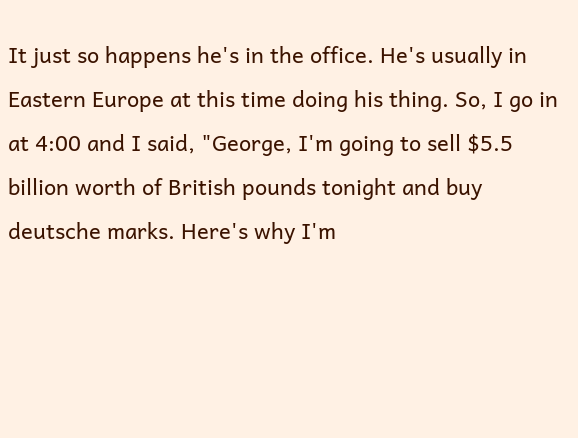It just so happens he's in the office. He's usually in Eastern Europe at this time doing his thing. So, I go in at 4:00 and I said, "George, I'm going to sell $5.5 billion worth of British pounds tonight and buy deutsche marks. Here's why I'm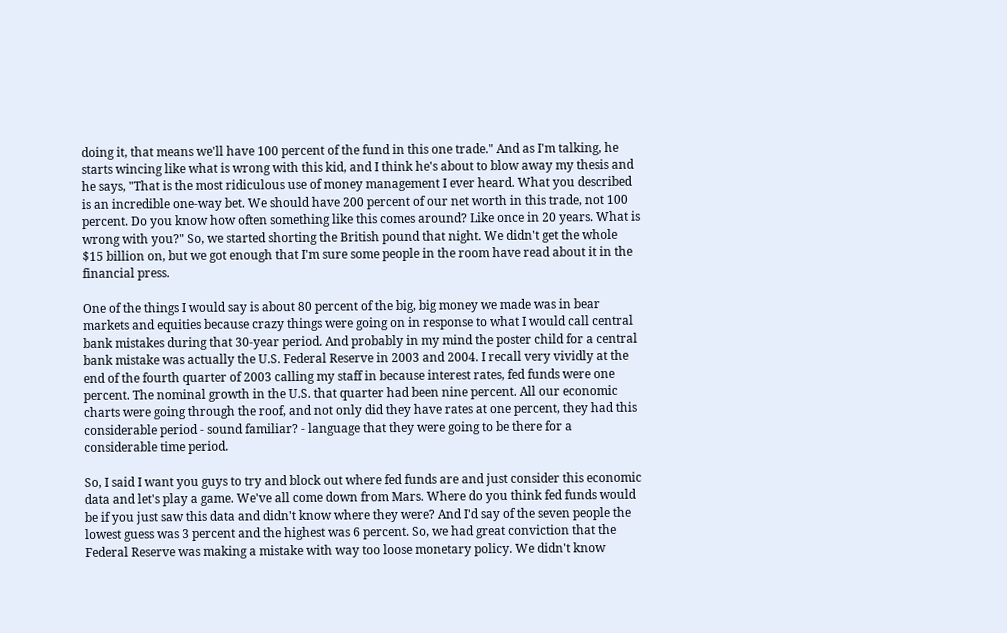doing it, that means we'll have 100 percent of the fund in this one trade." And as I'm talking, he starts wincing like what is wrong with this kid, and I think he's about to blow away my thesis and he says, "That is the most ridiculous use of money management I ever heard. What you described is an incredible one-way bet. We should have 200 percent of our net worth in this trade, not 100 percent. Do you know how often something like this comes around? Like once in 20 years. What is wrong with you?" So, we started shorting the British pound that night. We didn't get the whole $15 billion on, but we got enough that I'm sure some people in the room have read about it in the financial press.

One of the things I would say is about 80 percent of the big, big money we made was in bear markets and equities because crazy things were going on in response to what I would call central bank mistakes during that 30-year period. And probably in my mind the poster child for a central bank mistake was actually the U.S. Federal Reserve in 2003 and 2004. I recall very vividly at the end of the fourth quarter of 2003 calling my staff in because interest rates, fed funds were one percent. The nominal growth in the U.S. that quarter had been nine percent. All our economic charts were going through the roof, and not only did they have rates at one percent, they had this considerable period - sound familiar? - language that they were going to be there for a considerable time period.

So, I said I want you guys to try and block out where fed funds are and just consider this economic data and let's play a game. We've all come down from Mars. Where do you think fed funds would be if you just saw this data and didn't know where they were? And I'd say of the seven people the lowest guess was 3 percent and the highest was 6 percent. So, we had great conviction that the Federal Reserve was making a mistake with way too loose monetary policy. We didn't know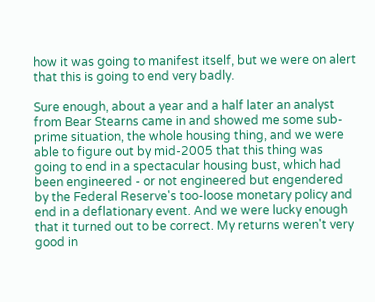how it was going to manifest itself, but we were on alert that this is going to end very badly.

Sure enough, about a year and a half later an analyst from Bear Stearns came in and showed me some sub-prime situation, the whole housing thing, and we were able to figure out by mid-2005 that this thing was going to end in a spectacular housing bust, which had been engineered - or not engineered but engendered by the Federal Reserve's too-loose monetary policy and end in a deflationary event. And we were lucky enough that it turned out to be correct. My returns weren't very good in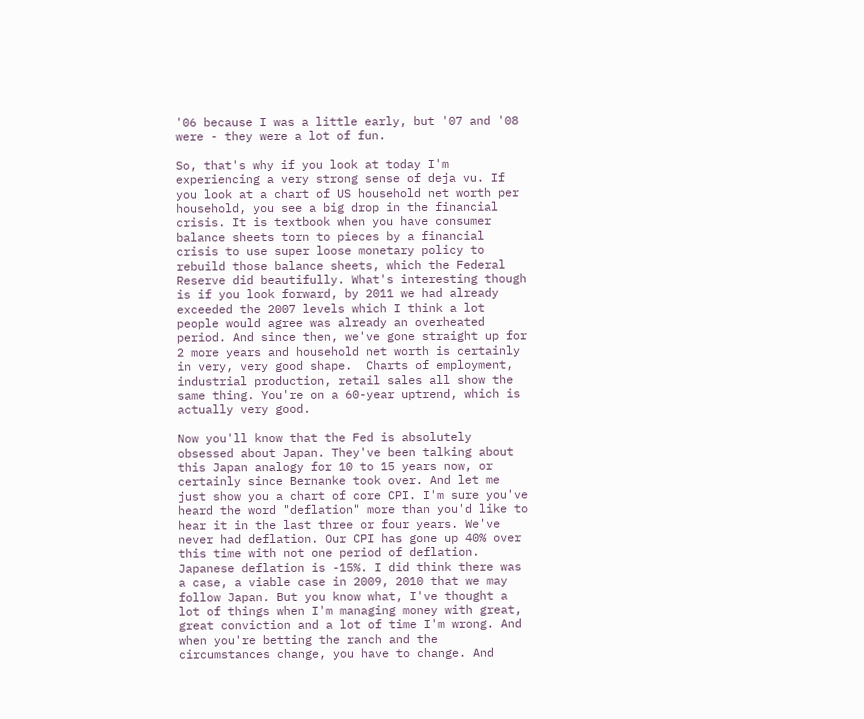'06 because I was a little early, but '07 and '08 were - they were a lot of fun.

So, that's why if you look at today I'm experiencing a very strong sense of deja vu. If you look at a chart of US household net worth per household, you see a big drop in the financial crisis. It is textbook when you have consumer balance sheets torn to pieces by a financial crisis to use super loose monetary policy to rebuild those balance sheets, which the Federal Reserve did beautifully. What's interesting though is if you look forward, by 2011 we had already exceeded the 2007 levels which I think a lot people would agree was already an overheated period. And since then, we've gone straight up for 2 more years and household net worth is certainly in very, very good shape.  Charts of employment, industrial production, retail sales all show the same thing. You're on a 60-year uptrend, which is actually very good.

Now you'll know that the Fed is absolutely obsessed about Japan. They've been talking about this Japan analogy for 10 to 15 years now, or certainly since Bernanke took over. And let me just show you a chart of core CPI. I'm sure you've heard the word "deflation" more than you'd like to hear it in the last three or four years. We've never had deflation. Our CPI has gone up 40% over this time with not one period of deflation. Japanese deflation is -15%. I did think there was a case, a viable case in 2009, 2010 that we may follow Japan. But you know what, I've thought a lot of things when I'm managing money with great, great conviction and a lot of time I'm wrong. And when you're betting the ranch and the circumstances change, you have to change. And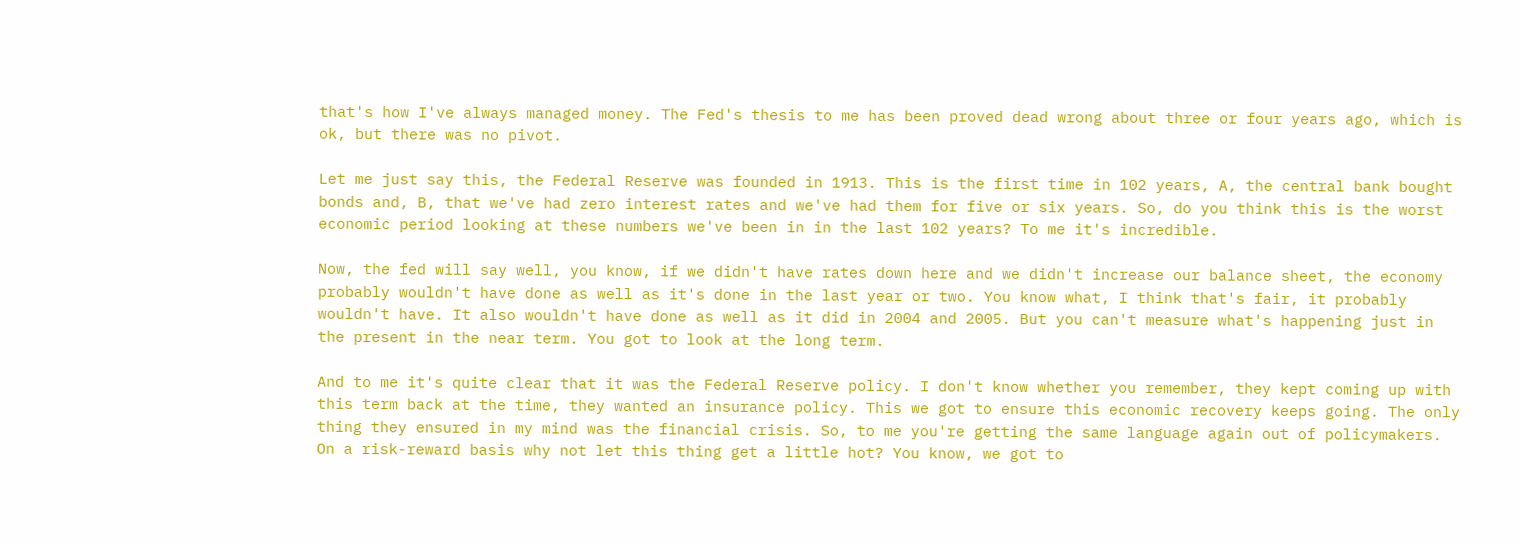that's how I've always managed money. The Fed's thesis to me has been proved dead wrong about three or four years ago, which is ok, but there was no pivot.

Let me just say this, the Federal Reserve was founded in 1913. This is the first time in 102 years, A, the central bank bought bonds and, B, that we've had zero interest rates and we've had them for five or six years. So, do you think this is the worst economic period looking at these numbers we've been in in the last 102 years? To me it's incredible.

Now, the fed will say well, you know, if we didn't have rates down here and we didn't increase our balance sheet, the economy probably wouldn't have done as well as it's done in the last year or two. You know what, I think that's fair, it probably wouldn't have. It also wouldn't have done as well as it did in 2004 and 2005. But you can't measure what's happening just in the present in the near term. You got to look at the long term.

And to me it's quite clear that it was the Federal Reserve policy. I don't know whether you remember, they kept coming up with this term back at the time, they wanted an insurance policy. This we got to ensure this economic recovery keeps going. The only thing they ensured in my mind was the financial crisis. So, to me you're getting the same language again out of policymakers. On a risk-reward basis why not let this thing get a little hot? You know, we got to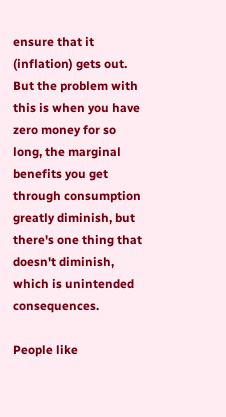ensure that it (inflation) gets out. But the problem with this is when you have zero money for so long, the marginal benefits you get through consumption greatly diminish, but there's one thing that doesn't diminish, which is unintended consequences.

People like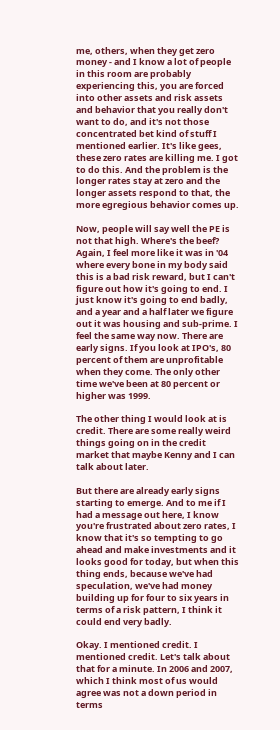me, others, when they get zero money - and I know a lot of people in this room are probably experiencing this, you are forced into other assets and risk assets and behavior that you really don't want to do, and it's not those concentrated bet kind of stuff I mentioned earlier. It's like gees, these zero rates are killing me. I got to do this. And the problem is the longer rates stay at zero and the longer assets respond to that, the more egregious behavior comes up.

Now, people will say well the PE is not that high. Where's the beef? Again, I feel more like it was in '04 where every bone in my body said this is a bad risk reward, but I can't figure out how it's going to end. I just know it's going to end badly, and a year and a half later we figure out it was housing and sub-prime. I feel the same way now. There are early signs. If you look at IPO's, 80 percent of them are unprofitable when they come. The only other time we've been at 80 percent or higher was 1999.

The other thing I would look at is credit. There are some really weird things going on in the credit market that maybe Kenny and I can talk about later.

But there are already early signs starting to emerge. And to me if I had a message out here, I know you're frustrated about zero rates, I know that it's so tempting to go ahead and make investments and it looks good for today, but when this thing ends, because we've had speculation, we've had money building up for four to six years in terms of a risk pattern, I think it could end very badly.

Okay. I mentioned credit. I mentioned credit. Let's talk about that for a minute. In 2006 and 2007, which I think most of us would agree was not a down period in terms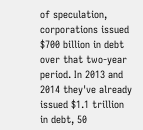of speculation, corporations issued $700 billion in debt over that two-year period. In 2013 and 2014 they've already issued $1.1 trillion in debt, 50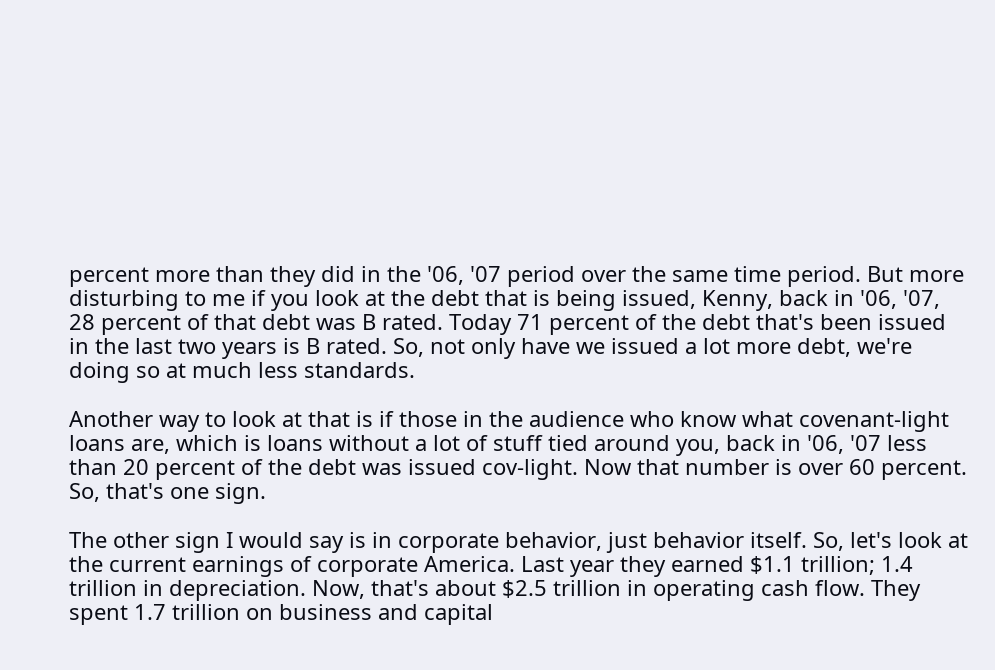percent more than they did in the '06, '07 period over the same time period. But more disturbing to me if you look at the debt that is being issued, Kenny, back in '06, '07, 28 percent of that debt was B rated. Today 71 percent of the debt that's been issued in the last two years is B rated. So, not only have we issued a lot more debt, we're doing so at much less standards.

Another way to look at that is if those in the audience who know what covenant-light loans are, which is loans without a lot of stuff tied around you, back in '06, '07 less than 20 percent of the debt was issued cov-light. Now that number is over 60 percent. So, that's one sign.

The other sign I would say is in corporate behavior, just behavior itself. So, let's look at the current earnings of corporate America. Last year they earned $1.1 trillion; 1.4 trillion in depreciation. Now, that's about $2.5 trillion in operating cash flow. They spent 1.7 trillion on business and capital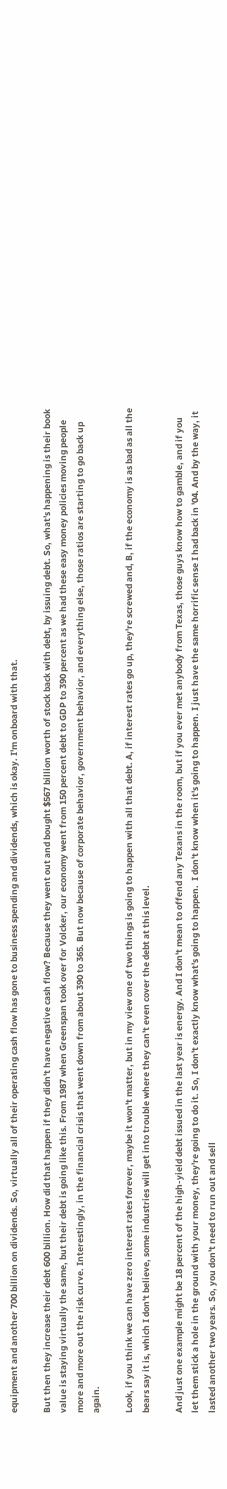equipment and another 700 billion on dividends. So, virtually all of their operating cash flow has gone to business spending and dividends, which is okay. I'm onboard with that.

But then they increase their debt 600 billion. How did that happen if they didn't have negative cash flow? Because they went out and bought $567 billion worth of stock back with debt, by issuing debt. So, what's happening is their book value is staying virtually the same, but their debt is going like this. From 1987 when Greenspan took over for Volcker, our economy went from 150 percent debt to GDP to 390 percent as we had these easy money policies moving people more and more out the risk curve. Interestingly, in the financial crisis that went down from about 390 to 365. But now because of corporate behavior, government behavior, and everything else, those ratios are starting to go back up again.

Look, if you think we can have zero interest rates forever, maybe it won't matter, but in my view one of two things is going to happen with all that debt. A, if interest rates go up, they're screwed and, B, if the economy is as bad as all the bears say it is, which I don't believe, some industries will get into trouble where they can't even cover the debt at this level.

And just one example might be 18 percent of the high-yield debt issued in the last year is energy. And I don't mean to offend any Texans in the room, but if you ever met anybody from Texas, those guys know how to gamble, and if you let them stick a hole in the ground with your money, they're going to do it. So, I don't exactly know what's going to happen.  I don't know when it's going to happen. I just have the same horrific sense I had back in '04. And by the way, it lasted another two years. So, you don't need to run out and sell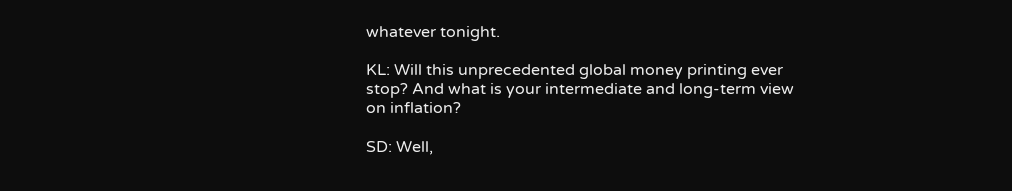whatever tonight.

KL: Will this unprecedented global money printing ever stop? And what is your intermediate and long-term view on inflation?

SD: Well,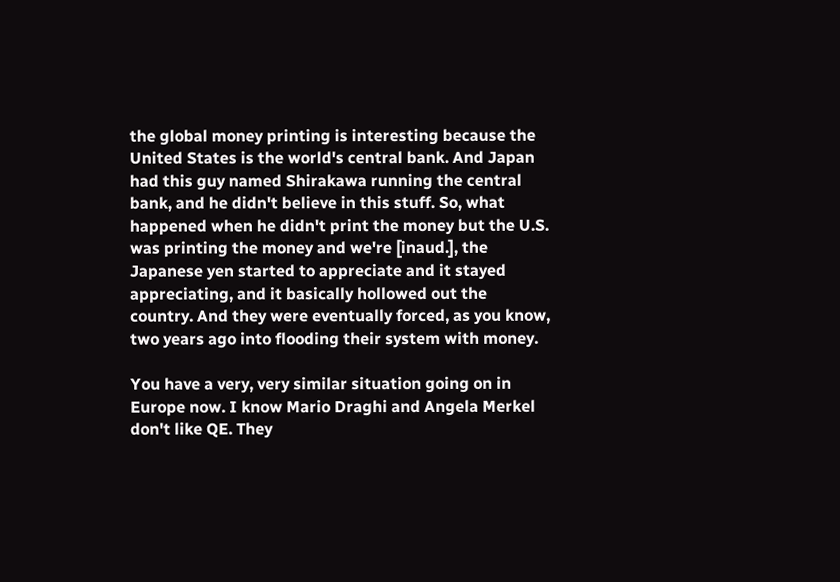the global money printing is interesting because the United States is the world's central bank. And Japan had this guy named Shirakawa running the central bank, and he didn't believe in this stuff. So, what happened when he didn't print the money but the U.S. was printing the money and we're [inaud.], the Japanese yen started to appreciate and it stayed appreciating, and it basically hollowed out the country. And they were eventually forced, as you know, two years ago into flooding their system with money.

You have a very, very similar situation going on in Europe now. I know Mario Draghi and Angela Merkel don't like QE. They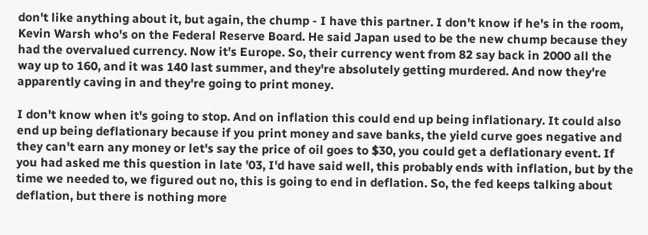don't like anything about it, but again, the chump - I have this partner. I don't know if he's in the room, Kevin Warsh who's on the Federal Reserve Board. He said Japan used to be the new chump because they had the overvalued currency. Now it's Europe. So, their currency went from 82 say back in 2000 all the way up to 160, and it was 140 last summer, and they're absolutely getting murdered. And now they're apparently caving in and they're going to print money.

I don't know when it's going to stop. And on inflation this could end up being inflationary. It could also end up being deflationary because if you print money and save banks, the yield curve goes negative and they can't earn any money or let's say the price of oil goes to $30, you could get a deflationary event. If you had asked me this question in late '03, I'd have said well, this probably ends with inflation, but by the time we needed to, we figured out no, this is going to end in deflation. So, the fed keeps talking about deflation, but there is nothing more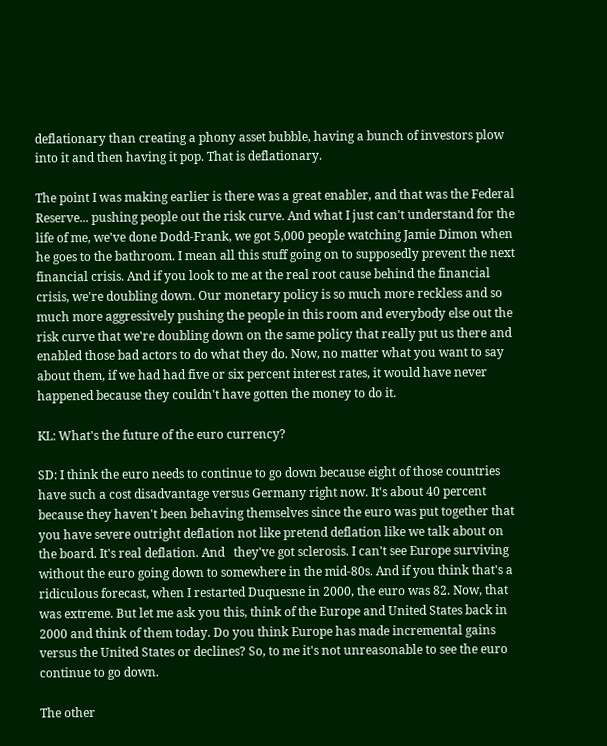deflationary than creating a phony asset bubble, having a bunch of investors plow into it and then having it pop. That is deflationary.

The point I was making earlier is there was a great enabler, and that was the Federal Reserve... pushing people out the risk curve. And what I just can't understand for the life of me, we've done Dodd-Frank, we got 5,000 people watching Jamie Dimon when he goes to the bathroom. I mean all this stuff going on to supposedly prevent the next financial crisis. And if you look to me at the real root cause behind the financial crisis, we're doubling down. Our monetary policy is so much more reckless and so much more aggressively pushing the people in this room and everybody else out the risk curve that we're doubling down on the same policy that really put us there and enabled those bad actors to do what they do. Now, no matter what you want to say about them, if we had had five or six percent interest rates, it would have never happened because they couldn't have gotten the money to do it.

KL: What's the future of the euro currency?

SD: I think the euro needs to continue to go down because eight of those countries have such a cost disadvantage versus Germany right now. It's about 40 percent because they haven't been behaving themselves since the euro was put together that you have severe outright deflation not like pretend deflation like we talk about on the board. It's real deflation. And   they've got sclerosis. I can't see Europe surviving without the euro going down to somewhere in the mid-80s. And if you think that's a ridiculous forecast, when I restarted Duquesne in 2000, the euro was 82. Now, that was extreme. But let me ask you this, think of the Europe and United States back in 2000 and think of them today. Do you think Europe has made incremental gains versus the United States or declines? So, to me it's not unreasonable to see the euro continue to go down.

The other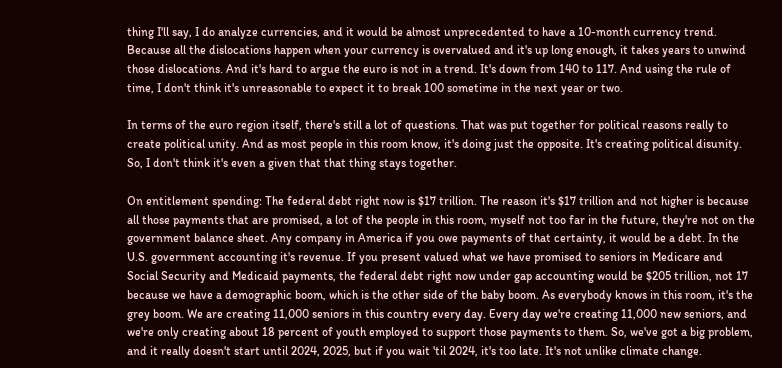thing I'll say, I do analyze currencies, and it would be almost unprecedented to have a 10-month currency trend. Because all the dislocations happen when your currency is overvalued and it's up long enough, it takes years to unwind those dislocations. And it's hard to argue the euro is not in a trend. It's down from 140 to 117. And using the rule of time, I don't think it's unreasonable to expect it to break 100 sometime in the next year or two.

In terms of the euro region itself, there's still a lot of questions. That was put together for political reasons really to create political unity. And as most people in this room know, it's doing just the opposite. It's creating political disunity. So, I don't think it's even a given that that thing stays together.

On entitlement spending: The federal debt right now is $17 trillion. The reason it's $17 trillion and not higher is because all those payments that are promised, a lot of the people in this room, myself not too far in the future, they're not on the government balance sheet. Any company in America if you owe payments of that certainty, it would be a debt. In the U.S. government accounting it's revenue. If you present valued what we have promised to seniors in Medicare and Social Security and Medicaid payments, the federal debt right now under gap accounting would be $205 trillion, not 17 because we have a demographic boom, which is the other side of the baby boom. As everybody knows in this room, it's the grey boom. We are creating 11,000 seniors in this country every day. Every day we're creating 11,000 new seniors, and we're only creating about 18 percent of youth employed to support those payments to them. So, we've got a big problem, and it really doesn't start until 2024, 2025, but if you wait 'til 2024, it's too late. It's not unlike climate change.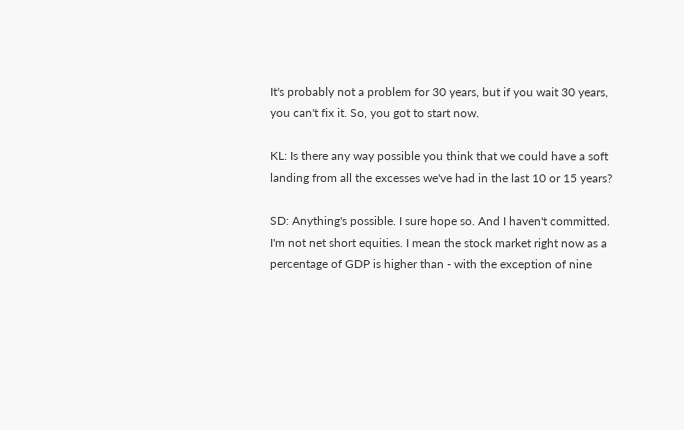It's probably not a problem for 30 years, but if you wait 30 years, you can't fix it. So, you got to start now.

KL: Is there any way possible you think that we could have a soft landing from all the excesses we've had in the last 10 or 15 years?

SD: Anything's possible. I sure hope so. And I haven't committed. I'm not net short equities. I mean the stock market right now as a percentage of GDP is higher than - with the exception of nine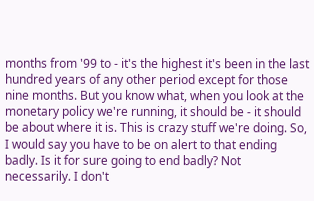months from '99 to - it's the highest it's been in the last hundred years of any other period except for those nine months. But you know what, when you look at the monetary policy we're running, it should be - it should be about where it is. This is crazy stuff we're doing. So, I would say you have to be on alert to that ending badly. Is it for sure going to end badly? Not necessarily. I don't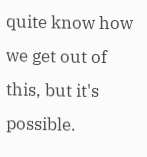quite know how we get out of this, but it's possible.